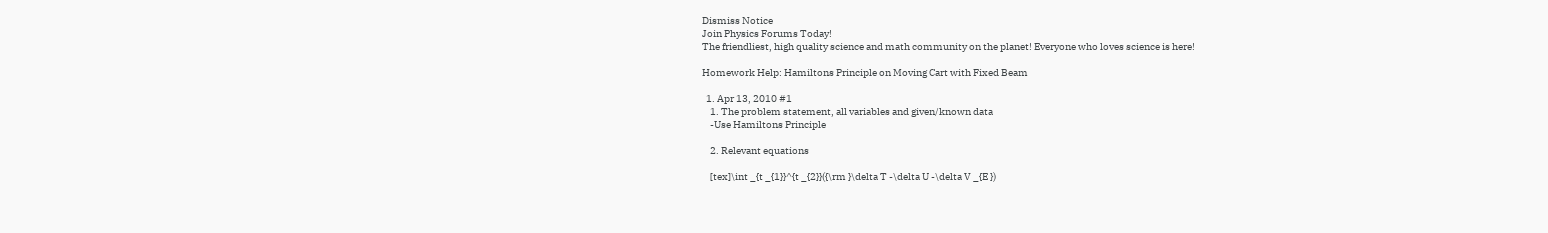Dismiss Notice
Join Physics Forums Today!
The friendliest, high quality science and math community on the planet! Everyone who loves science is here!

Homework Help: Hamiltons Principle on Moving Cart with Fixed Beam

  1. Apr 13, 2010 #1
    1. The problem statement, all variables and given/known data
    -Use Hamiltons Principle

    2. Relevant equations

    [tex]\int _{t _{1}}^{t _{2}}({\rm }\delta T -\delta U -\delta V _{E })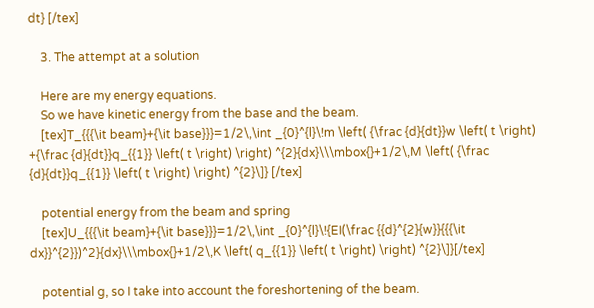dt} [/tex]

    3. The attempt at a solution

    Here are my energy equations.
    So we have kinetic energy from the base and the beam.
    [tex]T_{{{\it beam}+{\it base}}}=1/2\,\int _{0}^{l}\!m \left( {\frac {d}{dt}}w \left( t \right) +{\frac {d}{dt}}q_{{1}} \left( t \right) \right) ^{2}{dx}\\\mbox{}+1/2\,M \left( {\frac {d}{dt}}q_{{1}} \left( t \right) \right) ^{2}\]} [/tex]

    potential energy from the beam and spring
    [tex]U_{{{\it beam}+{\it base}}}=1/2\,\int _{0}^{l}\!{EI(\frac {{d}^{2}{w}}{{{\it dx}}^{2}})^2}{dx}\\\mbox{}+1/2\,K \left( q_{{1}} \left( t \right) \right) ^{2}\]}[/tex]

    potential g, so I take into account the foreshortening of the beam.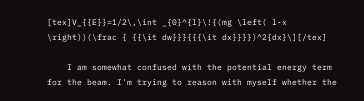[tex]V_{{E}}=1/2\,\int _{0}^{l}\!{(mg \left( l-x \right))(\frac { {{\it dw}}}{{{\it dx}}}})^2{dx}\][/tex]

    I am somewhat confused with the potential energy term for the beam. I'm trying to reason with myself whether the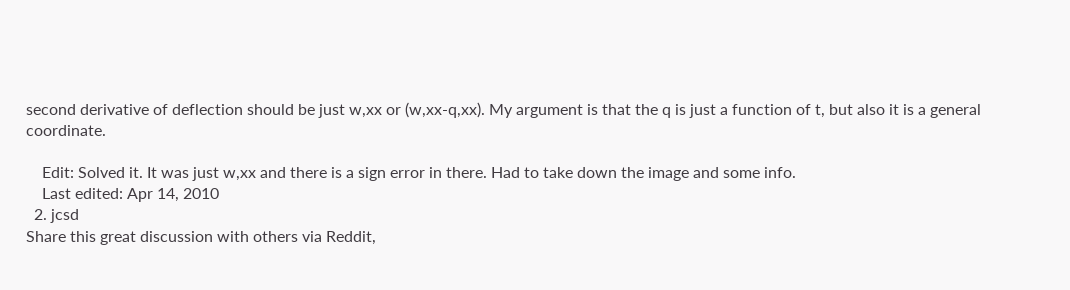second derivative of deflection should be just w,xx or (w,xx-q,xx). My argument is that the q is just a function of t, but also it is a general coordinate.

    Edit: Solved it. It was just w,xx and there is a sign error in there. Had to take down the image and some info.
    Last edited: Apr 14, 2010
  2. jcsd
Share this great discussion with others via Reddit,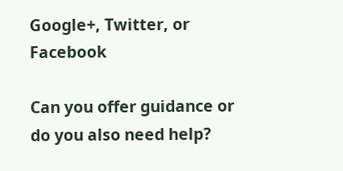Google+, Twitter, or Facebook

Can you offer guidance or do you also need help?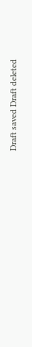Draft saved Draft deleted